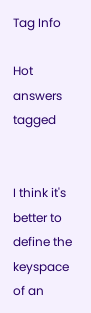Tag Info

Hot answers tagged


I think it's better to define the keyspace of an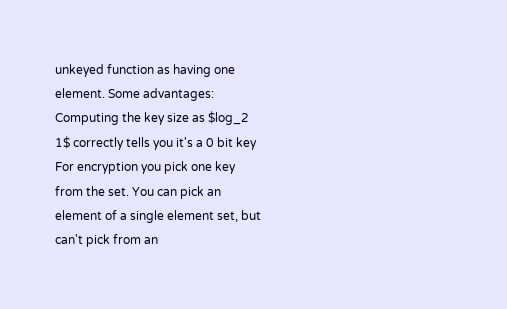unkeyed function as having one element. Some advantages: Computing the key size as $log_2 1$ correctly tells you it's a 0 bit key For encryption you pick one key from the set. You can pick an element of a single element set, but can't pick from an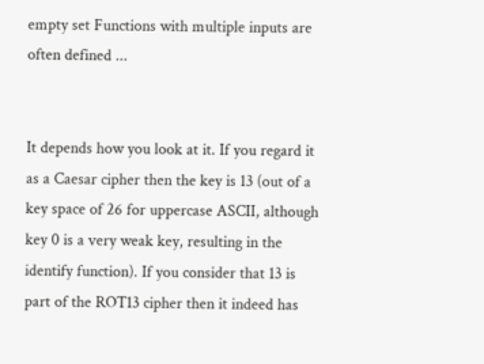empty set Functions with multiple inputs are often defined ...


It depends how you look at it. If you regard it as a Caesar cipher then the key is 13 (out of a key space of 26 for uppercase ASCII, although key 0 is a very weak key, resulting in the identify function). If you consider that 13 is part of the ROT13 cipher then it indeed has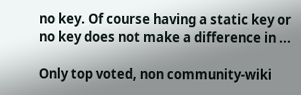no key. Of course having a static key or no key does not make a difference in ...

Only top voted, non community-wiki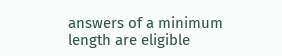answers of a minimum length are eligible